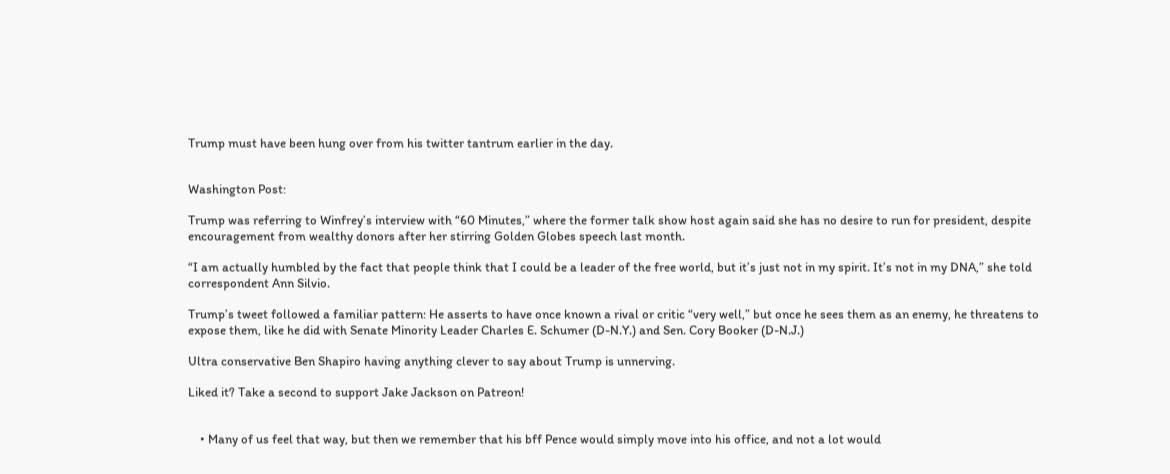Trump must have been hung over from his twitter tantrum earlier in the day.


Washington Post:

Trump was referring to Winfrey’s interview with “60 Minutes,” where the former talk show host again said she has no desire to run for president, despite encouragement from wealthy donors after her stirring Golden Globes speech last month.

“I am actually humbled by the fact that people think that I could be a leader of the free world, but it’s just not in my spirit. It’s not in my DNA,” she told correspondent Ann Silvio.

Trump’s tweet followed a familiar pattern: He asserts to have once known a rival or critic “very well,” but once he sees them as an enemy, he threatens to expose them, like he did with Senate Minority Leader Charles E. Schumer (D-N.Y.) and Sen. Cory Booker (D-N.J.)

Ultra conservative Ben Shapiro having anything clever to say about Trump is unnerving.

Liked it? Take a second to support Jake Jackson on Patreon!


    • Many of us feel that way, but then we remember that his bff Pence would simply move into his office, and not a lot would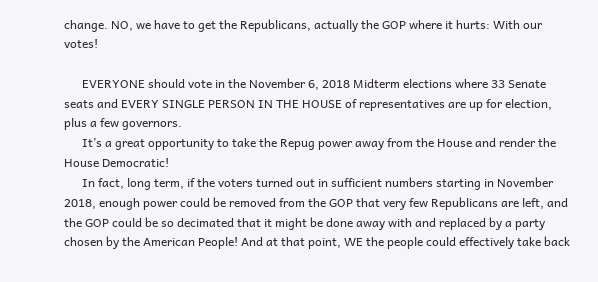change. NO, we have to get the Republicans, actually the GOP where it hurts: With our votes!

      EVERYONE should vote in the November 6, 2018 Midterm elections where 33 Senate seats and EVERY SINGLE PERSON IN THE HOUSE of representatives are up for election, plus a few governors.
      It’s a great opportunity to take the Repug power away from the House and render the House Democratic!
      In fact, long term, if the voters turned out in sufficient numbers starting in November 2018, enough power could be removed from the GOP that very few Republicans are left, and the GOP could be so decimated that it might be done away with and replaced by a party chosen by the American People! And at that point, WE the people could effectively take back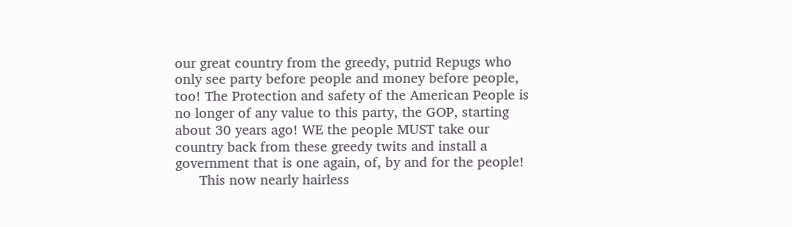our great country from the greedy, putrid Repugs who only see party before people and money before people, too! The Protection and safety of the American People is no longer of any value to this party, the GOP, starting about 30 years ago! WE the people MUST take our country back from these greedy twits and install a government that is one again, of, by and for the people!
      This now nearly hairless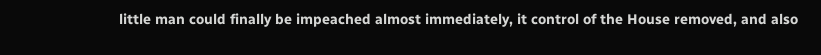little man could finally be impeached almost immediately, it control of the House removed, and also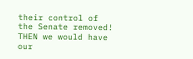their control of the Senate removed! THEN we would have our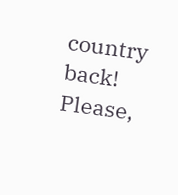country back! Please,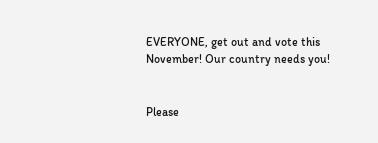EVERYONE, get out and vote this November! Our country needs you!


Please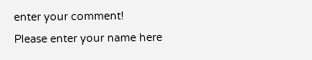enter your comment!
Please enter your name here